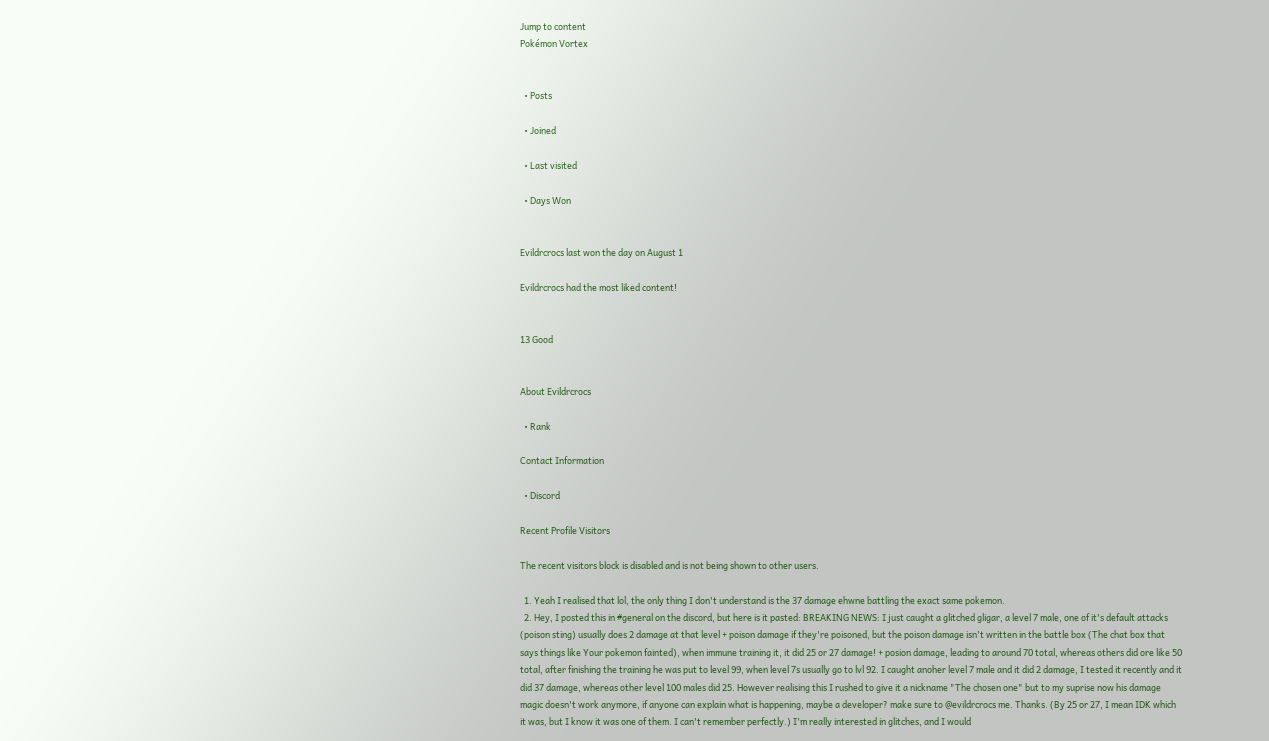Jump to content
Pokémon Vortex


  • Posts

  • Joined

  • Last visited

  • Days Won


Evildrcrocs last won the day on August 1

Evildrcrocs had the most liked content!


13 Good


About Evildrcrocs

  • Rank

Contact Information

  • Discord

Recent Profile Visitors

The recent visitors block is disabled and is not being shown to other users.

  1. Yeah I realised that lol, the only thing I don't understand is the 37 damage ehwne battling the exact same pokemon.
  2. Hey, I posted this in #general on the discord, but here is it pasted: BREAKING NEWS: I just caught a glitched gligar, a level 7 male, one of it's default attacks (poison sting) usually does 2 damage at that level + poison damage if they're poisoned, but the poison damage isn't written in the battle box (The chat box that says things like Your pokemon fainted), when immune training it, it did 25 or 27 damage! + posion damage, leading to around 70 total, whereas others did ore like 50 total, after finishing the training he was put to level 99, when level 7s usually go to lvl 92. I caught anoher level 7 male and it did 2 damage, I tested it recently and it did 37 damage, whereas other level 100 males did 25. However realising this I rushed to give it a nickname "The chosen one" but to my suprise now his damage magic doesn't work anymore, if anyone can explain what is happening, maybe a developer? make sure to @evildrcrocs me. Thanks. (By 25 or 27, I mean IDK which it was, but I know it was one of them. I can't remember perfectly.) I'm really interested in glitches, and I would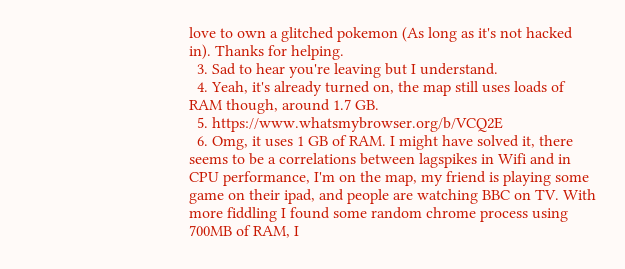love to own a glitched pokemon (As long as it's not hacked in). Thanks for helping.
  3. Sad to hear you're leaving but I understand.
  4. Yeah, it's already turned on, the map still uses loads of RAM though, around 1.7 GB.
  5. https://www.whatsmybrowser.org/b/VCQ2E
  6. Omg, it uses 1 GB of RAM. I might have solved it, there seems to be a correlations between lagspikes in Wifi and in CPU performance, I'm on the map, my friend is playing some game on their ipad, and people are watching BBC on TV. With more fiddling I found some random chrome process using 700MB of RAM, I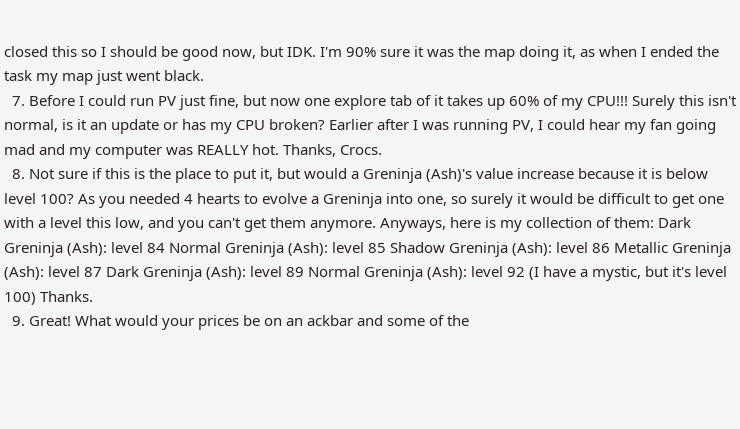closed this so I should be good now, but IDK. I'm 90% sure it was the map doing it, as when I ended the task my map just went black.
  7. Before I could run PV just fine, but now one explore tab of it takes up 60% of my CPU!!! Surely this isn't normal, is it an update or has my CPU broken? Earlier after I was running PV, I could hear my fan going mad and my computer was REALLY hot. Thanks, Crocs.
  8. Not sure if this is the place to put it, but would a Greninja (Ash)'s value increase because it is below level 100? As you needed 4 hearts to evolve a Greninja into one, so surely it would be difficult to get one with a level this low, and you can't get them anymore. Anyways, here is my collection of them: Dark Greninja (Ash): level 84 Normal Greninja (Ash): level 85 Shadow Greninja (Ash): level 86 Metallic Greninja (Ash): level 87 Dark Greninja (Ash): level 89 Normal Greninja (Ash): level 92 (I have a mystic, but it's level 100) Thanks.
  9. Great! What would your prices be on an ackbar and some of the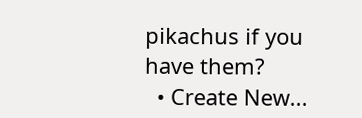pikachus if you have them?
  • Create New...